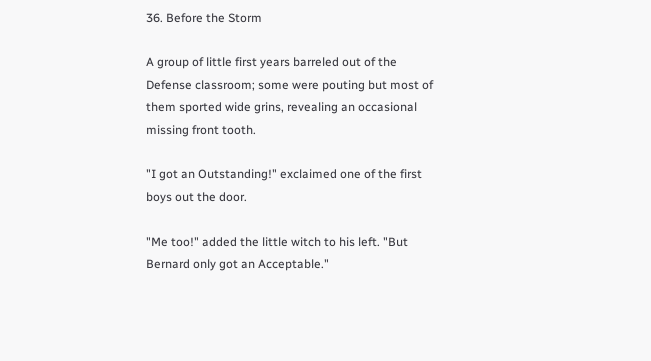36. Before the Storm

A group of little first years barreled out of the Defense classroom; some were pouting but most of them sported wide grins, revealing an occasional missing front tooth.

"I got an Outstanding!" exclaimed one of the first boys out the door.

"Me too!" added the little witch to his left. "But Bernard only got an Acceptable."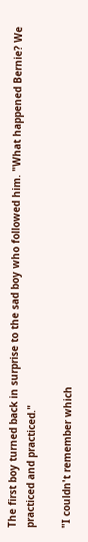The first boy turned back in surprise to the sad boy who followed him. "What happened Bernie? We practiced and practiced."

"I couldn't remember which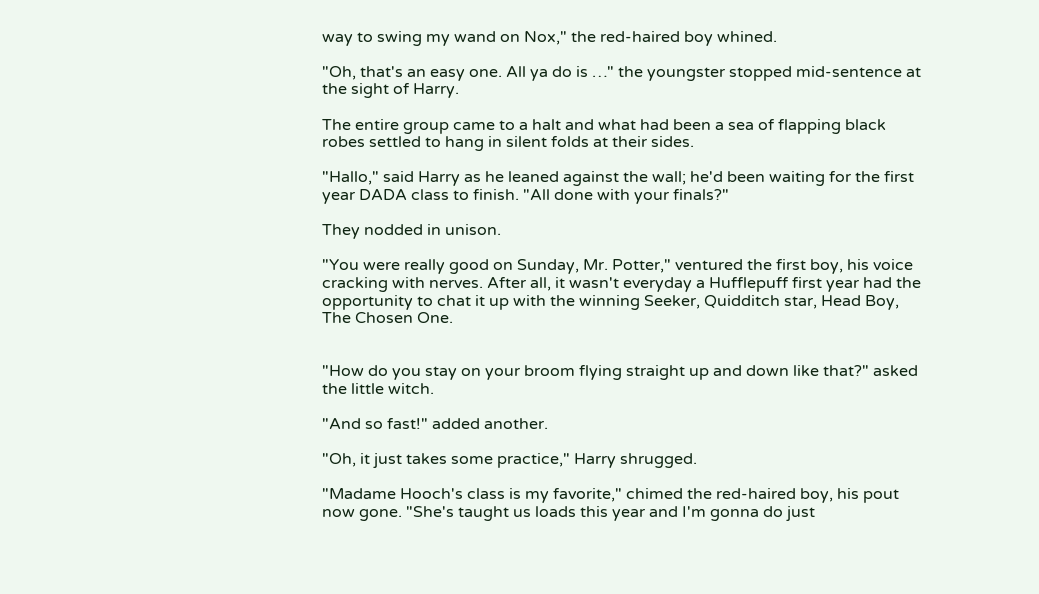way to swing my wand on Nox," the red-haired boy whined.

"Oh, that's an easy one. All ya do is …" the youngster stopped mid-sentence at the sight of Harry.

The entire group came to a halt and what had been a sea of flapping black robes settled to hang in silent folds at their sides.

"Hallo," said Harry as he leaned against the wall; he'd been waiting for the first year DADA class to finish. "All done with your finals?"

They nodded in unison.

"You were really good on Sunday, Mr. Potter," ventured the first boy, his voice cracking with nerves. After all, it wasn't everyday a Hufflepuff first year had the opportunity to chat it up with the winning Seeker, Quidditch star, Head Boy, The Chosen One.


"How do you stay on your broom flying straight up and down like that?" asked the little witch.

"And so fast!" added another.

"Oh, it just takes some practice," Harry shrugged.

"Madame Hooch's class is my favorite," chimed the red-haired boy, his pout now gone. "She's taught us loads this year and I'm gonna do just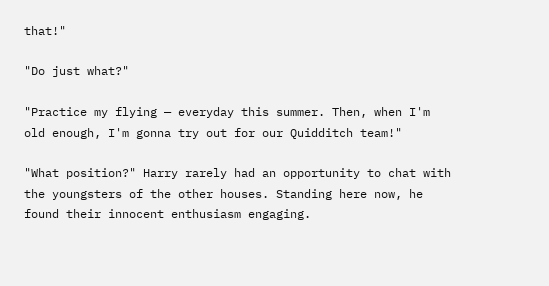that!"

"Do just what?"

"Practice my flying — everyday this summer. Then, when I'm old enough, I'm gonna try out for our Quidditch team!"

"What position?" Harry rarely had an opportunity to chat with the youngsters of the other houses. Standing here now, he found their innocent enthusiasm engaging.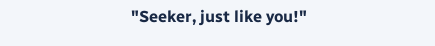"Seeker, just like you!"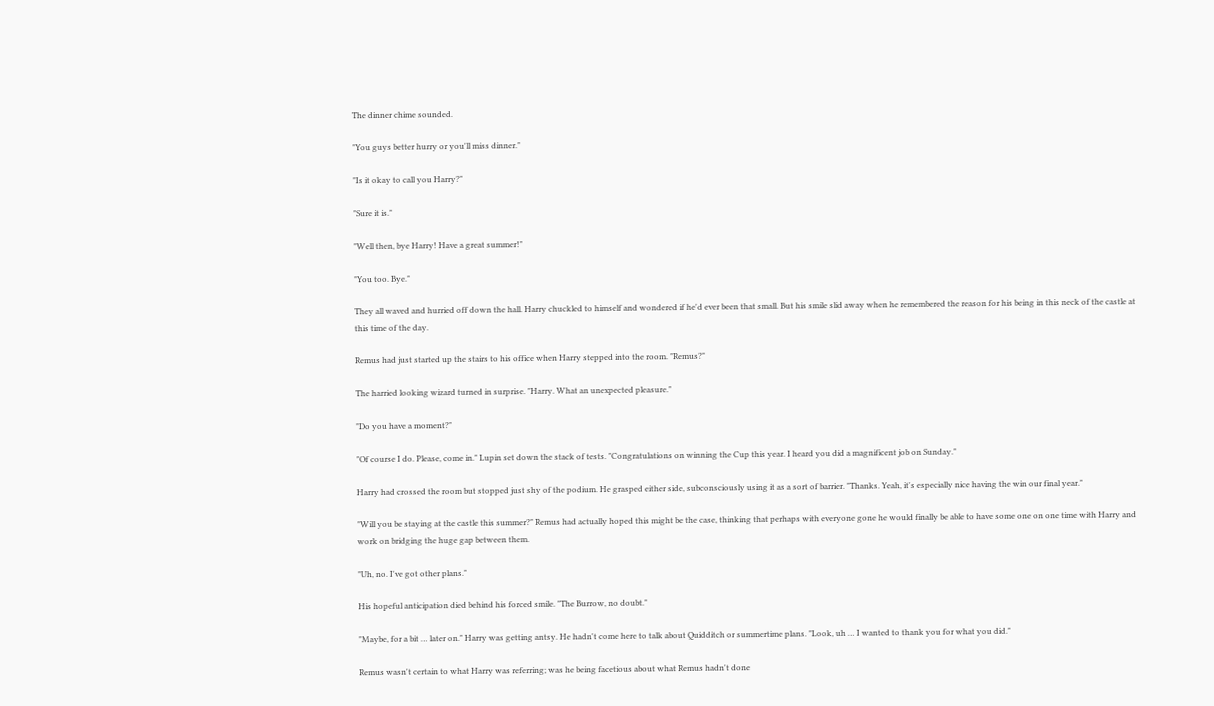The dinner chime sounded.

"You guys better hurry or you'll miss dinner."

"Is it okay to call you Harry?"

"Sure it is."

"Well then, bye Harry! Have a great summer!"

"You too. Bye."

They all waved and hurried off down the hall. Harry chuckled to himself and wondered if he'd ever been that small. But his smile slid away when he remembered the reason for his being in this neck of the castle at this time of the day.

Remus had just started up the stairs to his office when Harry stepped into the room. "Remus?"

The harried looking wizard turned in surprise. "Harry. What an unexpected pleasure."

"Do you have a moment?"

"Of course I do. Please, come in." Lupin set down the stack of tests. "Congratulations on winning the Cup this year. I heard you did a magnificent job on Sunday."

Harry had crossed the room but stopped just shy of the podium. He grasped either side, subconsciously using it as a sort of barrier. "Thanks. Yeah, it's especially nice having the win our final year."

"Will you be staying at the castle this summer?" Remus had actually hoped this might be the case, thinking that perhaps with everyone gone he would finally be able to have some one on one time with Harry and work on bridging the huge gap between them.

"Uh, no. I've got other plans."

His hopeful anticipation died behind his forced smile. "The Burrow, no doubt."

"Maybe, for a bit … later on." Harry was getting antsy. He hadn't come here to talk about Quidditch or summertime plans. "Look, uh … I wanted to thank you for what you did."

Remus wasn't certain to what Harry was referring; was he being facetious about what Remus hadn't done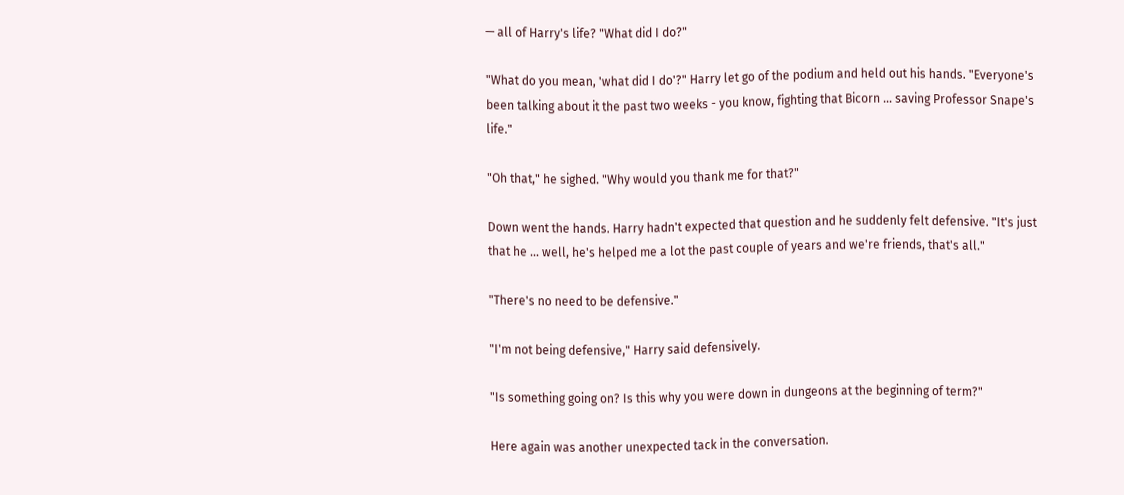— all of Harry's life? "What did I do?"

"What do you mean, 'what did I do'?" Harry let go of the podium and held out his hands. "Everyone's been talking about it the past two weeks - you know, fighting that Bicorn … saving Professor Snape's life."

"Oh that," he sighed. "Why would you thank me for that?"

Down went the hands. Harry hadn't expected that question and he suddenly felt defensive. "It's just that he … well, he's helped me a lot the past couple of years and we're friends, that's all."

"There's no need to be defensive."

"I'm not being defensive," Harry said defensively.

"Is something going on? Is this why you were down in dungeons at the beginning of term?"

Here again was another unexpected tack in the conversation.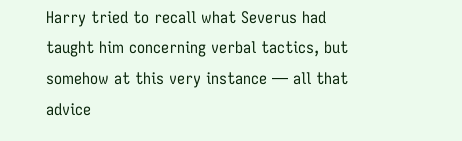Harry tried to recall what Severus had taught him concerning verbal tactics, but somehow at this very instance — all that advice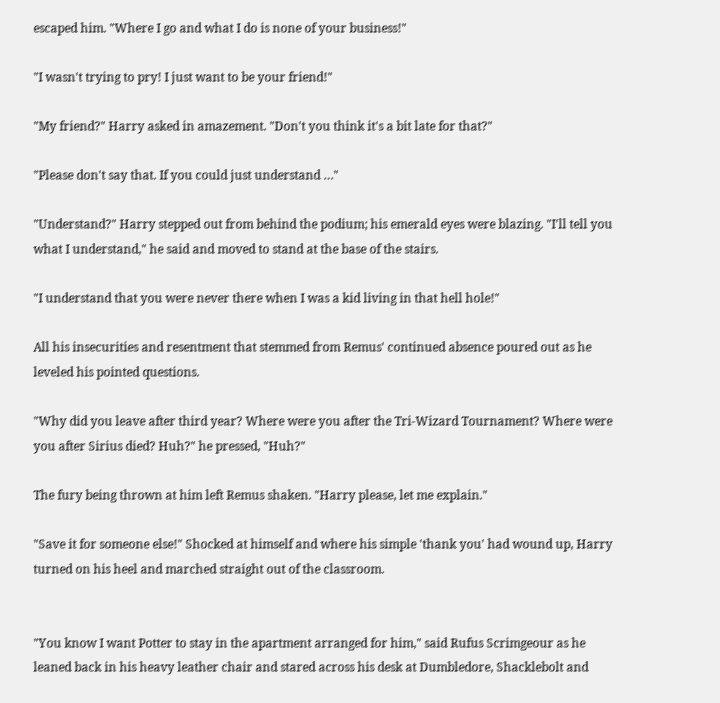escaped him. "Where I go and what I do is none of your business!"

"I wasn't trying to pry! I just want to be your friend!"

"My friend?" Harry asked in amazement. "Don't you think it's a bit late for that?"

"Please don't say that. If you could just understand …"

"Understand?" Harry stepped out from behind the podium; his emerald eyes were blazing. "I'll tell you what I understand," he said and moved to stand at the base of the stairs.

"I understand that you were never there when I was a kid living in that hell hole!"

All his insecurities and resentment that stemmed from Remus' continued absence poured out as he leveled his pointed questions.

"Why did you leave after third year? Where were you after the Tri-Wizard Tournament? Where were you after Sirius died? Huh?" he pressed, "Huh?"

The fury being thrown at him left Remus shaken. "Harry please, let me explain."

"Save it for someone else!" Shocked at himself and where his simple 'thank you' had wound up, Harry turned on his heel and marched straight out of the classroom.


"You know I want Potter to stay in the apartment arranged for him," said Rufus Scrimgeour as he leaned back in his heavy leather chair and stared across his desk at Dumbledore, Shacklebolt and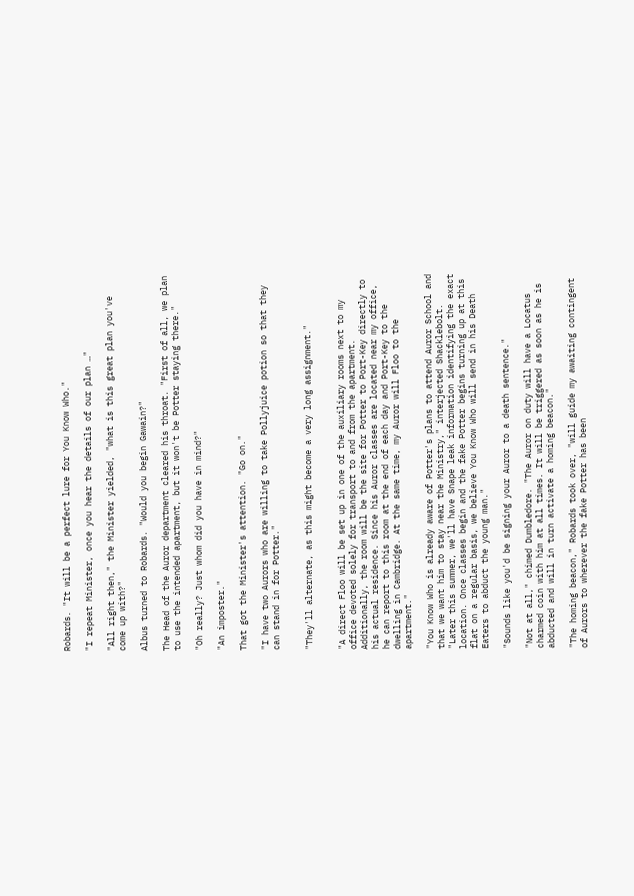Robards. "It will be a perfect lure for You Know Who."

"I repeat Minister, once you hear the details of our plan …"

"All right then," the Minister yielded, "what is this great plan you've come up with?"

Albus turned to Robards. "Would you begin Gawain?"

The Head of the Auror department cleared his throat. "First of all, we plan to use the intended apartment, but it won't be Potter staying there."

"Oh really? Just whom did you have in mind?"

"An imposter."

That got the Minister's attention. "Go on."

"I have two Aurors who are willing to take Pollyjuice potion so that they can stand in for Potter."


"They'll alternate, as this might become a very long assignment."


"A direct Floo will be set up in one of the auxiliary rooms next to my office devoted solely for transport to and from the apartment. Additionally, the room will be the site for Potter to Port-Key directly to his actual residence. Since his Auror classes are located near my office, he can report to this room at the end of each day and Port-Key to the dwelling in Cambridge. At the same time, my Auror will Floo to the apartment."

"You Know Who is already aware of Potter's plans to attend Auror School and that we want him to stay near the Ministry," interjected Shacklebolt. "Later this summer, we'll have Snape leak information identifying the exact location. Once classes begin and the fake Potter begins turning up at this flat on a regular basis, we believe You Know Who will send in his Death Eaters to abduct the young man."

"Sounds like you'd be signing your Auror to a death sentence."

"Not at all," chimed Dumbledore. "The Auror on duty will have a Locatus charmed coin with him at all times. It will be triggered as soon as he is abducted and will in turn activate a homing beacon."

"The homing beacon," Robards took over, "will guide my awaiting contingent of Aurors to wherever the fake Potter has been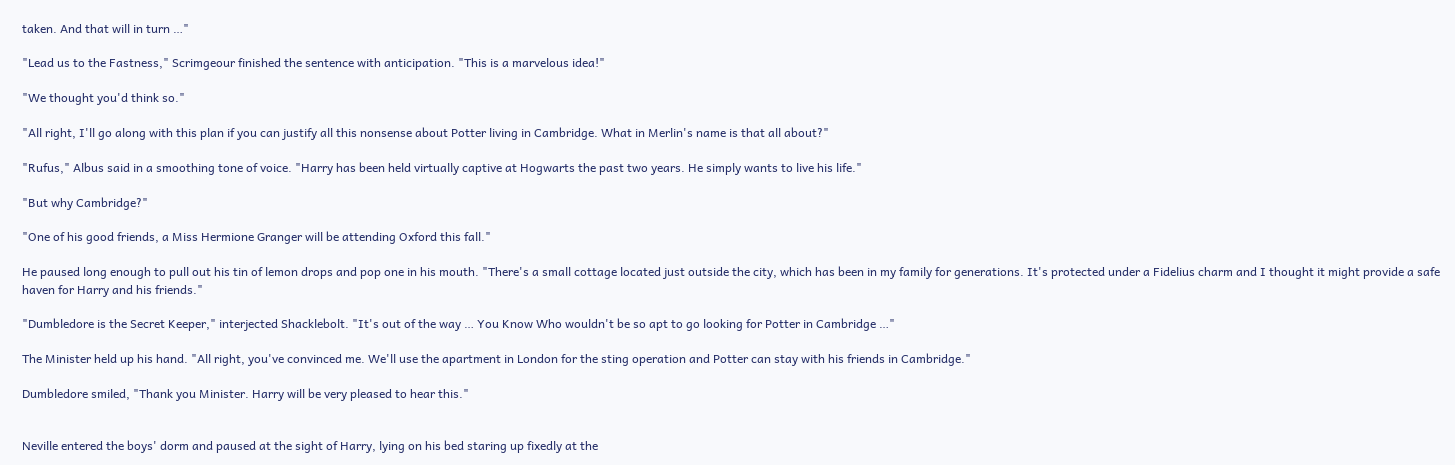taken. And that will in turn …"

"Lead us to the Fastness," Scrimgeour finished the sentence with anticipation. "This is a marvelous idea!"

"We thought you'd think so."

"All right, I'll go along with this plan if you can justify all this nonsense about Potter living in Cambridge. What in Merlin's name is that all about?"

"Rufus," Albus said in a smoothing tone of voice. "Harry has been held virtually captive at Hogwarts the past two years. He simply wants to live his life."

"But why Cambridge?"

"One of his good friends, a Miss Hermione Granger will be attending Oxford this fall."

He paused long enough to pull out his tin of lemon drops and pop one in his mouth. "There's a small cottage located just outside the city, which has been in my family for generations. It's protected under a Fidelius charm and I thought it might provide a safe haven for Harry and his friends."

"Dumbledore is the Secret Keeper," interjected Shacklebolt. "It's out of the way … You Know Who wouldn't be so apt to go looking for Potter in Cambridge …"

The Minister held up his hand. "All right, you've convinced me. We'll use the apartment in London for the sting operation and Potter can stay with his friends in Cambridge."

Dumbledore smiled, "Thank you Minister. Harry will be very pleased to hear this."


Neville entered the boys' dorm and paused at the sight of Harry, lying on his bed staring up fixedly at the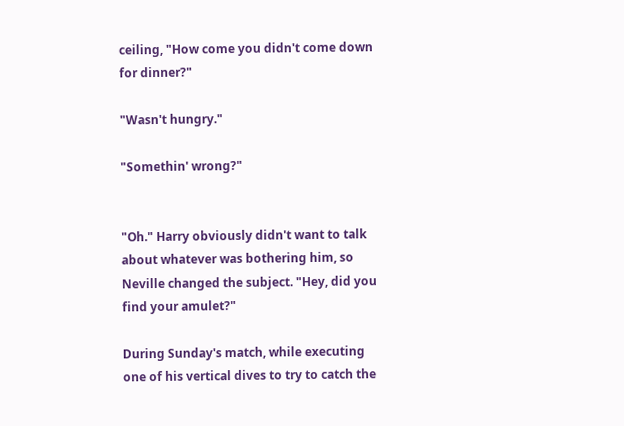ceiling, "How come you didn't come down for dinner?"

"Wasn't hungry."

"Somethin' wrong?"


"Oh." Harry obviously didn't want to talk about whatever was bothering him, so Neville changed the subject. "Hey, did you find your amulet?"

During Sunday's match, while executing one of his vertical dives to try to catch the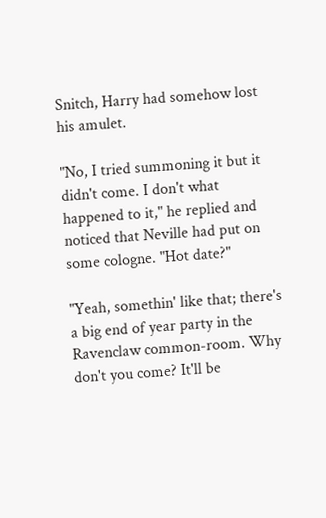Snitch, Harry had somehow lost his amulet.

"No, I tried summoning it but it didn't come. I don't what happened to it," he replied and noticed that Neville had put on some cologne. "Hot date?"

"Yeah, somethin' like that; there's a big end of year party in the Ravenclaw common-room. Why don't you come? It'll be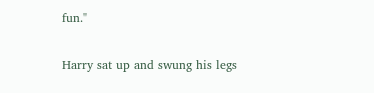fun."

Harry sat up and swung his legs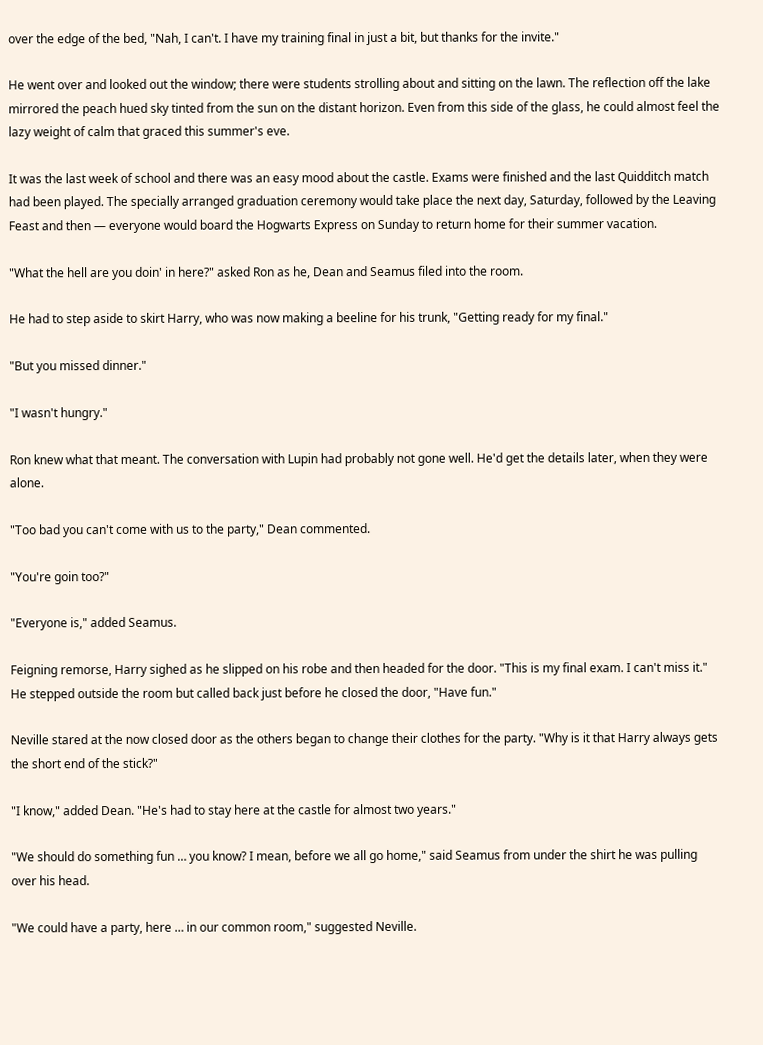over the edge of the bed, "Nah, I can't. I have my training final in just a bit, but thanks for the invite."

He went over and looked out the window; there were students strolling about and sitting on the lawn. The reflection off the lake mirrored the peach hued sky tinted from the sun on the distant horizon. Even from this side of the glass, he could almost feel the lazy weight of calm that graced this summer's eve.

It was the last week of school and there was an easy mood about the castle. Exams were finished and the last Quidditch match had been played. The specially arranged graduation ceremony would take place the next day, Saturday, followed by the Leaving Feast and then — everyone would board the Hogwarts Express on Sunday to return home for their summer vacation.

"What the hell are you doin' in here?" asked Ron as he, Dean and Seamus filed into the room.

He had to step aside to skirt Harry, who was now making a beeline for his trunk, "Getting ready for my final."

"But you missed dinner."

"I wasn't hungry."

Ron knew what that meant. The conversation with Lupin had probably not gone well. He'd get the details later, when they were alone.

"Too bad you can't come with us to the party," Dean commented.

"You're goin too?"

"Everyone is," added Seamus.

Feigning remorse, Harry sighed as he slipped on his robe and then headed for the door. "This is my final exam. I can't miss it." He stepped outside the room but called back just before he closed the door, "Have fun."

Neville stared at the now closed door as the others began to change their clothes for the party. "Why is it that Harry always gets the short end of the stick?"

"I know," added Dean. "He's had to stay here at the castle for almost two years."

"We should do something fun … you know? I mean, before we all go home," said Seamus from under the shirt he was pulling over his head.

"We could have a party, here … in our common room," suggested Neville.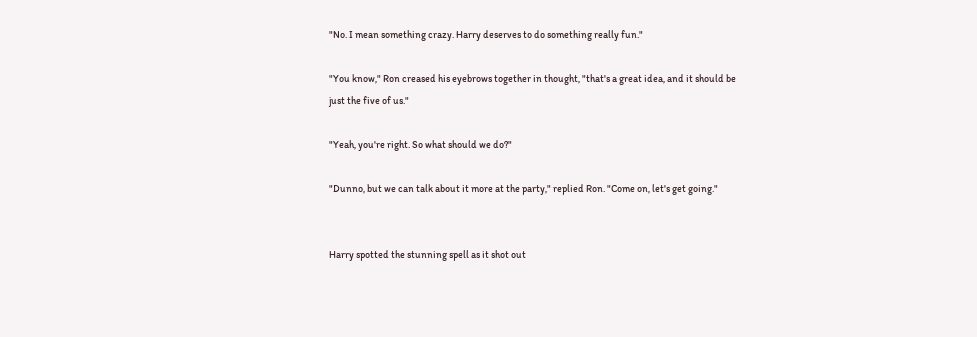"No. I mean something crazy. Harry deserves to do something really fun."

"You know," Ron creased his eyebrows together in thought, "that's a great idea, and it should be just the five of us."

"Yeah, you're right. So what should we do?"

"Dunno, but we can talk about it more at the party," replied Ron. "Come on, let's get going."


Harry spotted the stunning spell as it shot out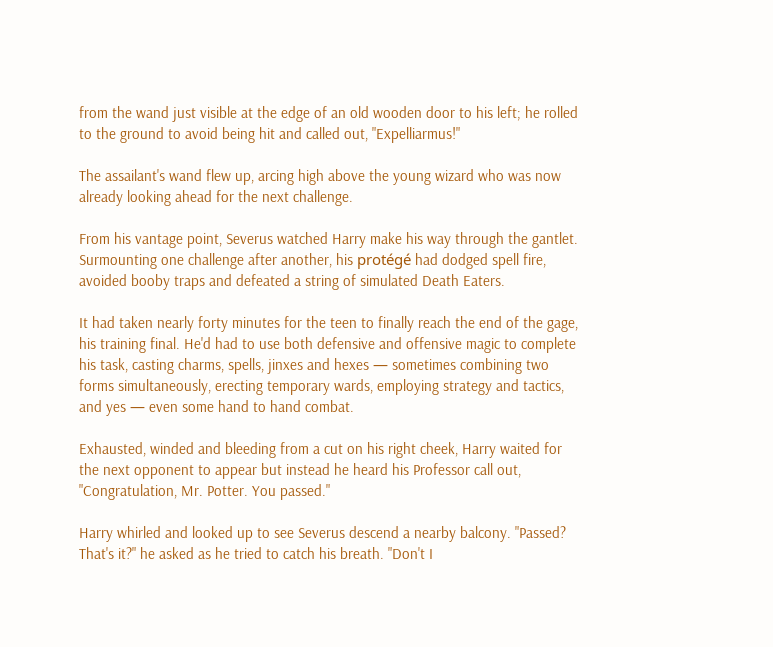from the wand just visible at the edge of an old wooden door to his left; he rolled to the ground to avoid being hit and called out, "Expelliarmus!"

The assailant's wand flew up, arcing high above the young wizard who was now already looking ahead for the next challenge.

From his vantage point, Severus watched Harry make his way through the gantlet. Surmounting one challenge after another, his protégé had dodged spell fire, avoided booby traps and defeated a string of simulated Death Eaters.

It had taken nearly forty minutes for the teen to finally reach the end of the gage, his training final. He'd had to use both defensive and offensive magic to complete his task, casting charms, spells, jinxes and hexes — sometimes combining two forms simultaneously, erecting temporary wards, employing strategy and tactics, and yes — even some hand to hand combat.

Exhausted, winded and bleeding from a cut on his right cheek, Harry waited for the next opponent to appear but instead he heard his Professor call out, "Congratulation, Mr. Potter. You passed."

Harry whirled and looked up to see Severus descend a nearby balcony. "Passed? That's it?" he asked as he tried to catch his breath. "Don't I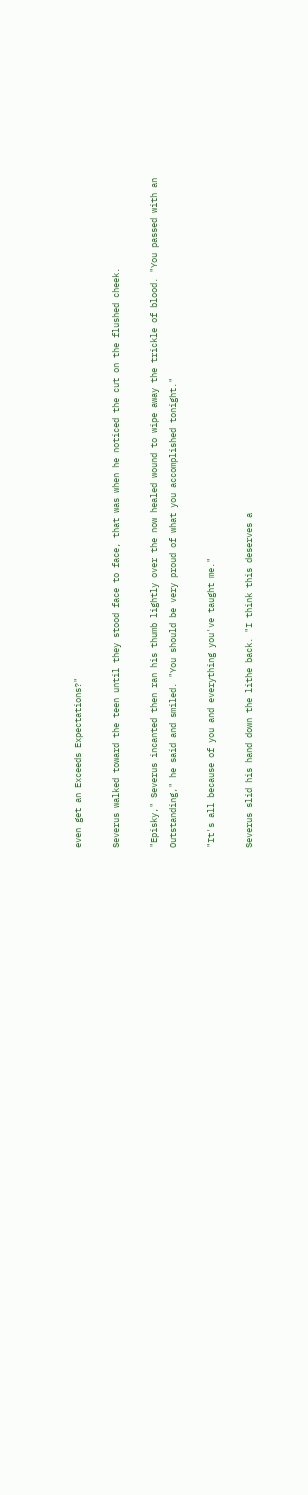even get an Exceeds Expectations?"

Severus walked toward the teen until they stood face to face, that was when he noticed the cut on the flushed cheek.

"Episky," Severus incanted then ran his thumb lightly over the now healed wound to wipe away the trickle of blood. "You passed with an Outstanding," he said and smiled. "You should be very proud of what you accomplished tonight."

"It's all because of you and everything you've taught me."

Severus slid his hand down the lithe back. "I think this deserves a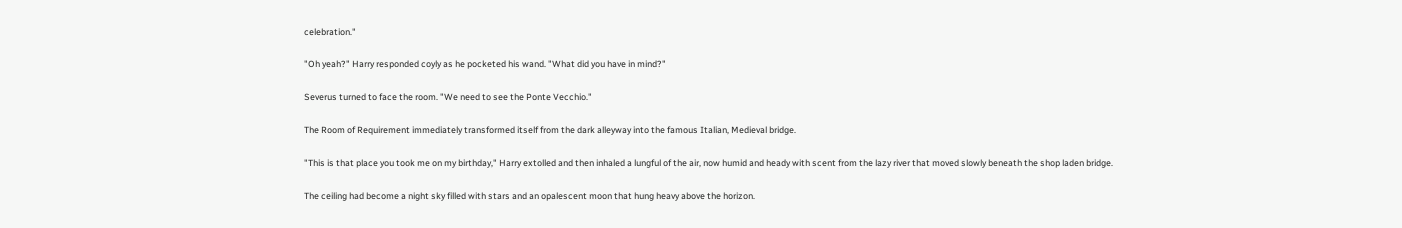celebration."

"Oh yeah?" Harry responded coyly as he pocketed his wand. "What did you have in mind?"

Severus turned to face the room. "We need to see the Ponte Vecchio."

The Room of Requirement immediately transformed itself from the dark alleyway into the famous Italian, Medieval bridge.

"This is that place you took me on my birthday," Harry extolled and then inhaled a lungful of the air, now humid and heady with scent from the lazy river that moved slowly beneath the shop laden bridge.

The ceiling had become a night sky filled with stars and an opalescent moon that hung heavy above the horizon.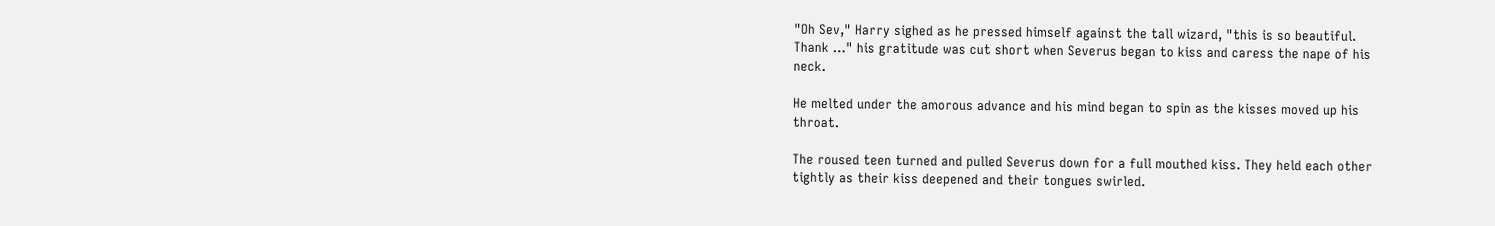"Oh Sev," Harry sighed as he pressed himself against the tall wizard, "this is so beautiful. Thank …" his gratitude was cut short when Severus began to kiss and caress the nape of his neck.

He melted under the amorous advance and his mind began to spin as the kisses moved up his throat.

The roused teen turned and pulled Severus down for a full mouthed kiss. They held each other tightly as their kiss deepened and their tongues swirled.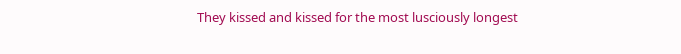They kissed and kissed for the most lusciously longest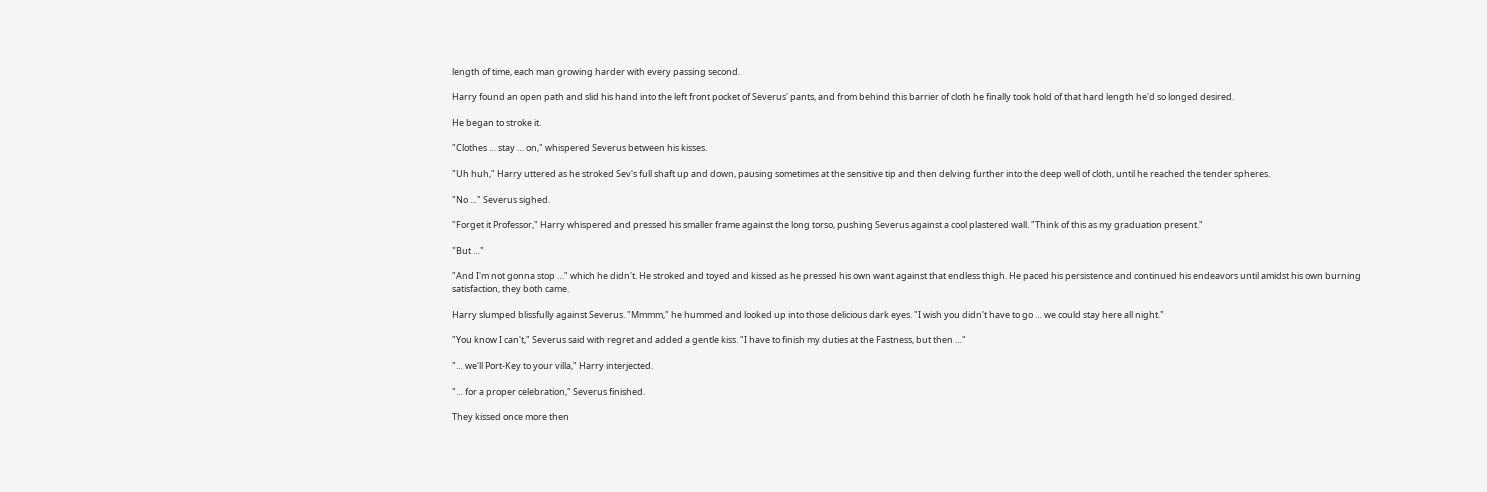length of time, each man growing harder with every passing second.

Harry found an open path and slid his hand into the left front pocket of Severus' pants, and from behind this barrier of cloth he finally took hold of that hard length he'd so longed desired.

He began to stroke it.

"Clothes … stay … on," whispered Severus between his kisses.

"Uh huh," Harry uttered as he stroked Sev's full shaft up and down, pausing sometimes at the sensitive tip and then delving further into the deep well of cloth, until he reached the tender spheres.

"No …" Severus sighed.

"Forget it Professor," Harry whispered and pressed his smaller frame against the long torso, pushing Severus against a cool plastered wall. "Think of this as my graduation present."

"But …"

"And I'm not gonna stop …" which he didn't. He stroked and toyed and kissed as he pressed his own want against that endless thigh. He paced his persistence and continued his endeavors until amidst his own burning satisfaction, they both came.

Harry slumped blissfully against Severus. "Mmmm," he hummed and looked up into those delicious dark eyes. "I wish you didn't have to go … we could stay here all night."

"You know I can't," Severus said with regret and added a gentle kiss. "I have to finish my duties at the Fastness, but then …"

"… we'll Port-Key to your villa," Harry interjected.

"… for a proper celebration," Severus finished.

They kissed once more then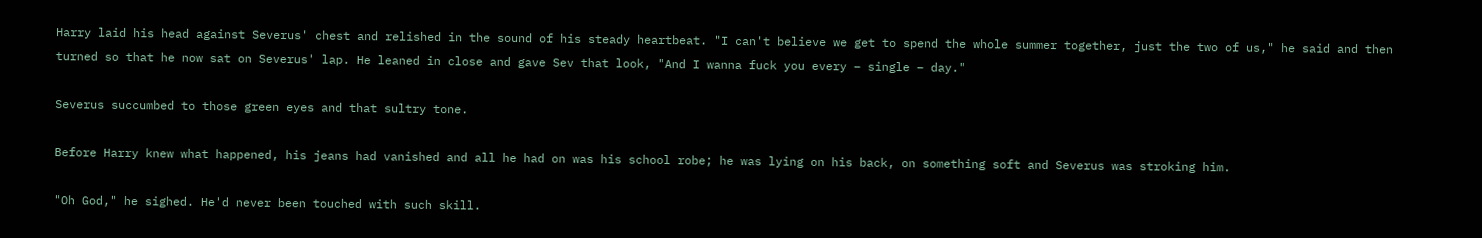Harry laid his head against Severus' chest and relished in the sound of his steady heartbeat. "I can't believe we get to spend the whole summer together, just the two of us," he said and then turned so that he now sat on Severus' lap. He leaned in close and gave Sev that look, "And I wanna fuck you every – single – day."

Severus succumbed to those green eyes and that sultry tone.

Before Harry knew what happened, his jeans had vanished and all he had on was his school robe; he was lying on his back, on something soft and Severus was stroking him.

"Oh God," he sighed. He'd never been touched with such skill.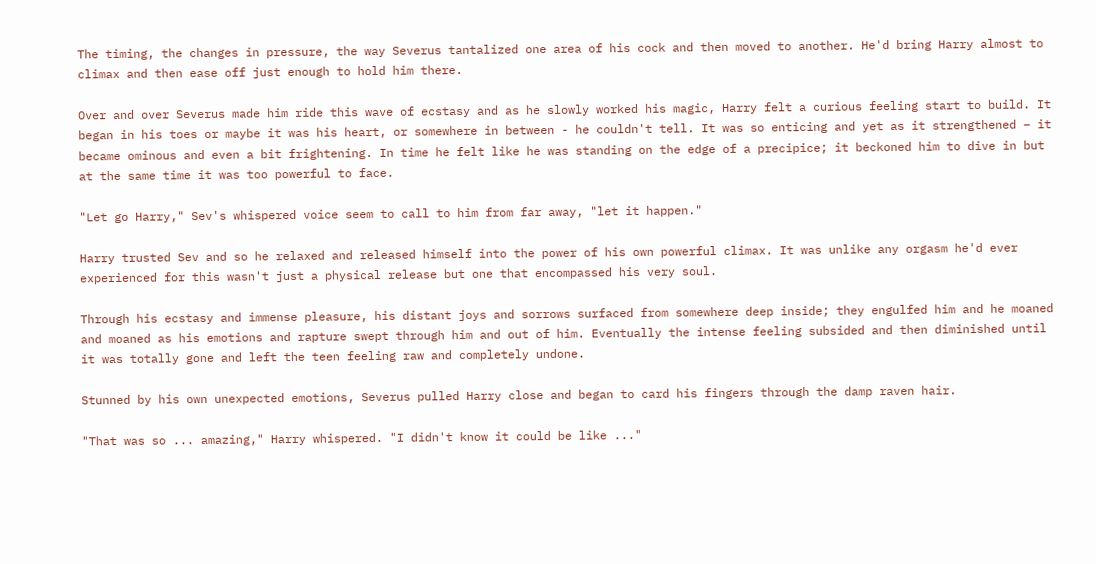The timing, the changes in pressure, the way Severus tantalized one area of his cock and then moved to another. He'd bring Harry almost to climax and then ease off just enough to hold him there.

Over and over Severus made him ride this wave of ecstasy and as he slowly worked his magic, Harry felt a curious feeling start to build. It began in his toes or maybe it was his heart, or somewhere in between - he couldn't tell. It was so enticing and yet as it strengthened – it became ominous and even a bit frightening. In time he felt like he was standing on the edge of a precipice; it beckoned him to dive in but at the same time it was too powerful to face.

"Let go Harry," Sev's whispered voice seem to call to him from far away, "let it happen."

Harry trusted Sev and so he relaxed and released himself into the power of his own powerful climax. It was unlike any orgasm he'd ever experienced for this wasn't just a physical release but one that encompassed his very soul.

Through his ecstasy and immense pleasure, his distant joys and sorrows surfaced from somewhere deep inside; they engulfed him and he moaned and moaned as his emotions and rapture swept through him and out of him. Eventually the intense feeling subsided and then diminished until it was totally gone and left the teen feeling raw and completely undone.

Stunned by his own unexpected emotions, Severus pulled Harry close and began to card his fingers through the damp raven hair.

"That was so ... amazing," Harry whispered. "I didn't know it could be like ..."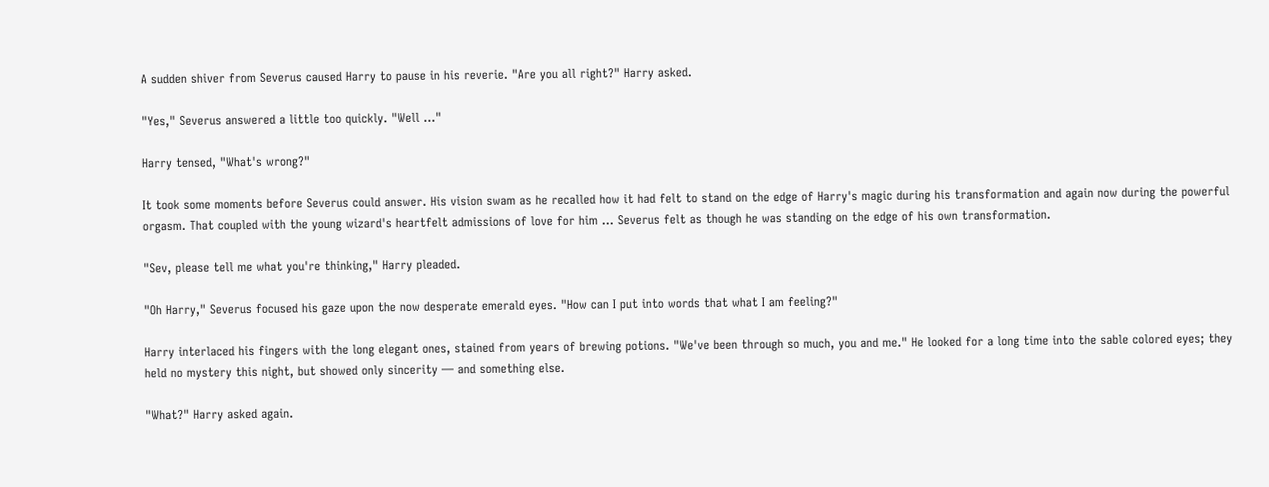A sudden shiver from Severus caused Harry to pause in his reverie. "Are you all right?" Harry asked.

"Yes," Severus answered a little too quickly. "Well ..."

Harry tensed, "What's wrong?"

It took some moments before Severus could answer. His vision swam as he recalled how it had felt to stand on the edge of Harry's magic during his transformation and again now during the powerful orgasm. That coupled with the young wizard's heartfelt admissions of love for him ... Severus felt as though he was standing on the edge of his own transformation.

"Sev, please tell me what you're thinking," Harry pleaded.

"Oh Harry," Severus focused his gaze upon the now desperate emerald eyes. "How can I put into words that what I am feeling?"

Harry interlaced his fingers with the long elegant ones, stained from years of brewing potions. "We've been through so much, you and me." He looked for a long time into the sable colored eyes; they held no mystery this night, but showed only sincerity — and something else.

"What?" Harry asked again.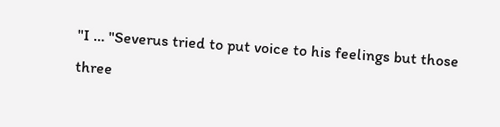"I … "Severus tried to put voice to his feelings but those three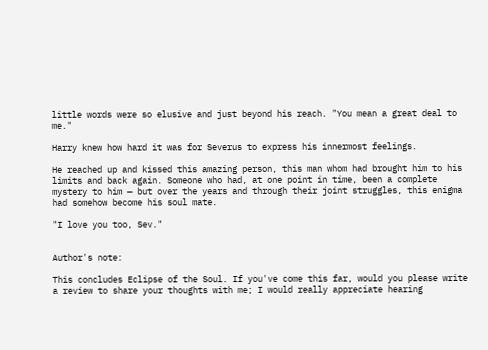little words were so elusive and just beyond his reach. "You mean a great deal to me."

Harry knew how hard it was for Severus to express his innermost feelings.

He reached up and kissed this amazing person, this man whom had brought him to his limits and back again. Someone who had, at one point in time, been a complete mystery to him — but over the years and through their joint struggles, this enigma had somehow become his soul mate.

"I love you too, Sev."


Author's note:

This concludes Eclipse of the Soul. If you've come this far, would you please write a review to share your thoughts with me; I would really appreciate hearing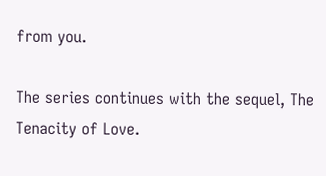from you.

The series continues with the sequel, The Tenacity of Love.